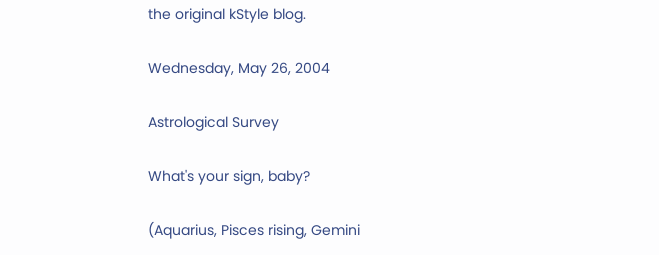the original kStyle blog.

Wednesday, May 26, 2004

Astrological Survey

What's your sign, baby?

(Aquarius, Pisces rising, Gemini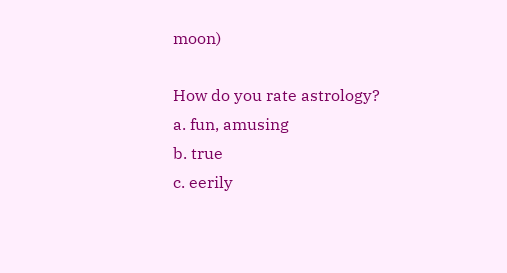moon)

How do you rate astrology?
a. fun, amusing
b. true
c. eerily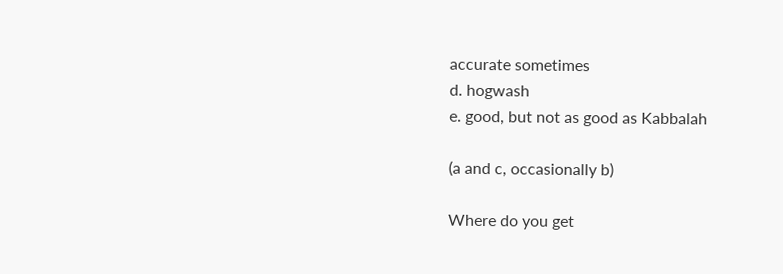accurate sometimes
d. hogwash
e. good, but not as good as Kabbalah

(a and c, occasionally b)

Where do you get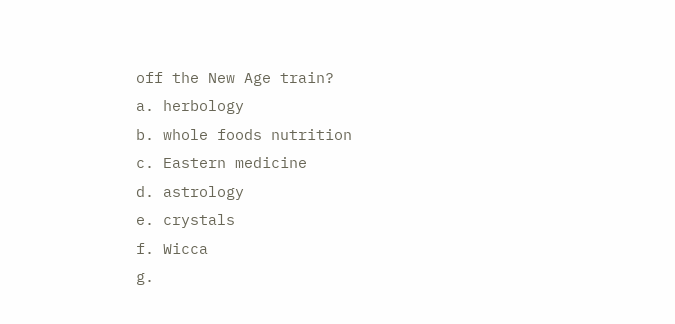off the New Age train?
a. herbology
b. whole foods nutrition
c. Eastern medicine
d. astrology
e. crystals
f. Wicca
g.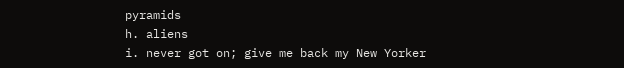pyramids
h. aliens
i. never got on; give me back my New Yorker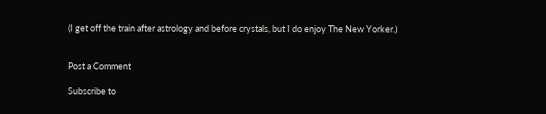(I get off the train after astrology and before crystals, but I do enjoy The New Yorker.)


Post a Comment

Subscribe to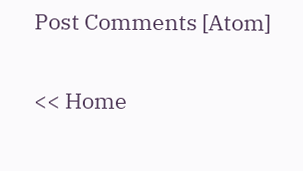Post Comments [Atom]

<< Home